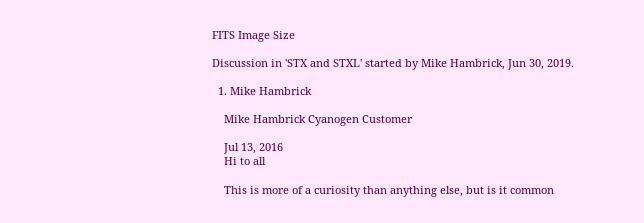FITS Image Size

Discussion in 'STX and STXL' started by Mike Hambrick, Jun 30, 2019.

  1. Mike Hambrick

    Mike Hambrick Cyanogen Customer

    Jul 13, 2016
    Hi to all

    This is more of a curiosity than anything else, but is it common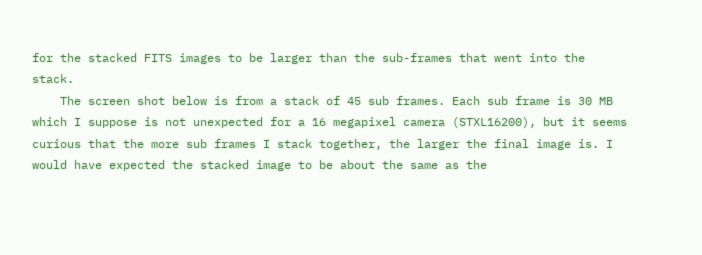for the stacked FITS images to be larger than the sub-frames that went into the stack.
    The screen shot below is from a stack of 45 sub frames. Each sub frame is 30 MB which I suppose is not unexpected for a 16 megapixel camera (STXL16200), but it seems curious that the more sub frames I stack together, the larger the final image is. I would have expected the stacked image to be about the same as the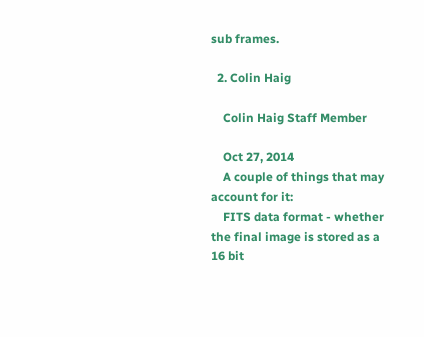sub frames.

  2. Colin Haig

    Colin Haig Staff Member

    Oct 27, 2014
    A couple of things that may account for it:
    FITS data format - whether the final image is stored as a 16 bit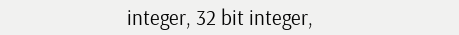integer, 32 bit integer,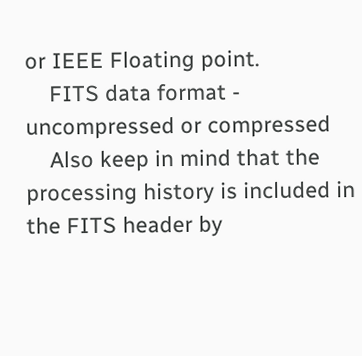or IEEE Floating point.
    FITS data format - uncompressed or compressed
    Also keep in mind that the processing history is included in the FITS header by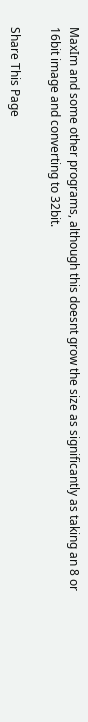MaxIm and some other programs, although this doesnt grow the size as significantly as taking an 8 or 16bit image and converting to 32bit.

Share This Page